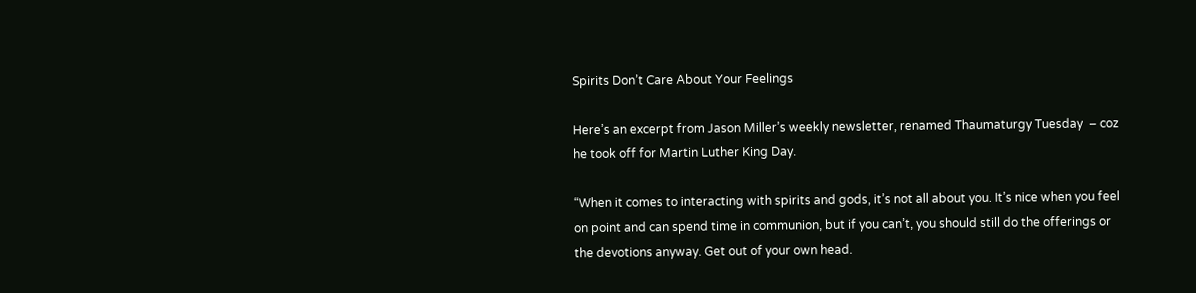Spirits Don’t Care About Your Feelings

Here’s an excerpt from Jason Miller’s weekly newsletter, renamed Thaumaturgy Tuesday  – coz he took off for Martin Luther King Day.

“When it comes to interacting with spirits and gods, it’s not all about you. It’s nice when you feel on point and can spend time in communion, but if you can’t, you should still do the offerings or the devotions anyway. Get out of your own head.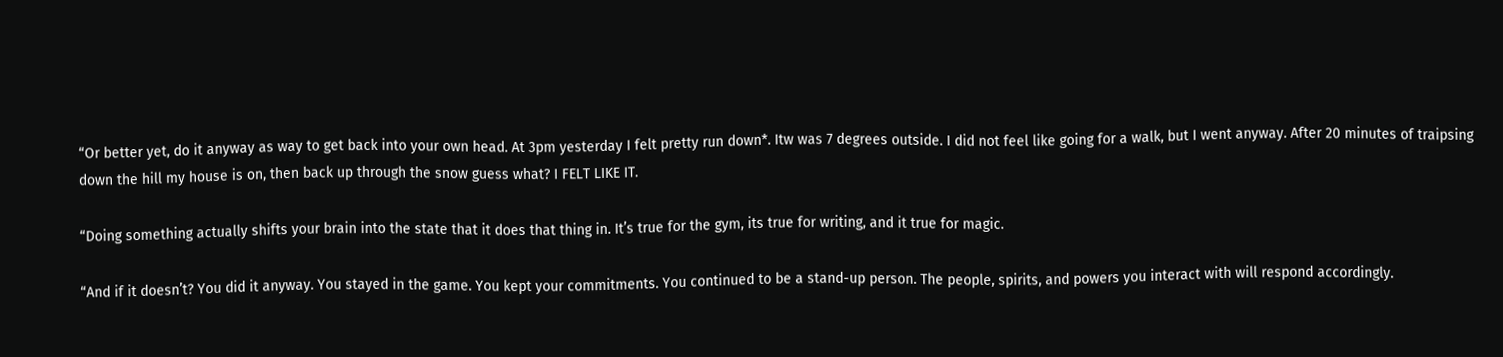“Or better yet, do it anyway as way to get back into your own head. At 3pm yesterday I felt pretty run down*. Itw was 7 degrees outside. I did not feel like going for a walk, but I went anyway. After 20 minutes of traipsing down the hill my house is on, then back up through the snow guess what? I FELT LIKE IT.

“Doing something actually shifts your brain into the state that it does that thing in. It’s true for the gym, its true for writing, and it true for magic.

“And if it doesn’t? You did it anyway. You stayed in the game. You kept your commitments. You continued to be a stand-up person. The people, spirits, and powers you interact with will respond accordingly.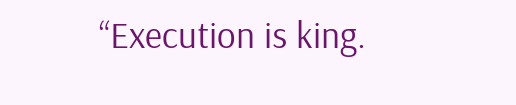“Execution is king.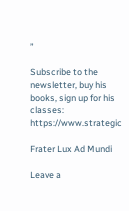”

Subscribe to the newsletter, buy his books, sign up for his classes: https://www.strategic

Frater Lux Ad Mundi

Leave a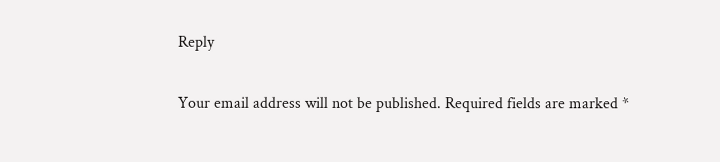Reply

Your email address will not be published. Required fields are marked *